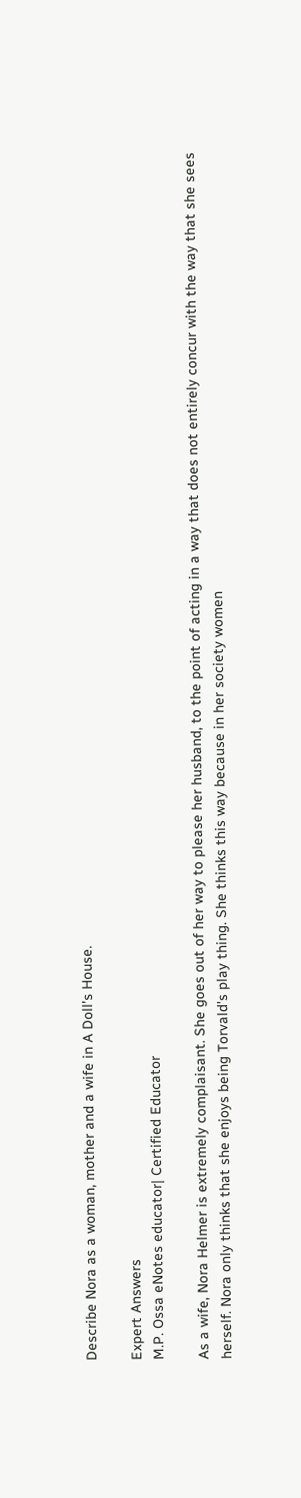Describe Nora as a woman, mother and a wife in A Doll's House.

Expert Answers
M.P. Ossa eNotes educator| Certified Educator

As a wife, Nora Helmer is extremely complaisant. She goes out of her way to please her husband, to the point of acting in a way that does not entirely concur with the way that she sees herself. Nora only thinks that she enjoys being Torvald's play thing. She thinks this way because in her society women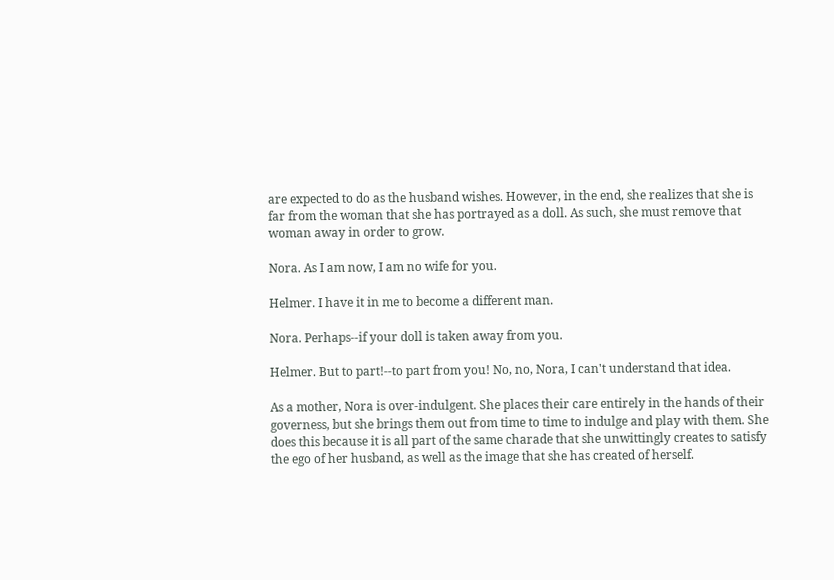are expected to do as the husband wishes. However, in the end, she realizes that she is far from the woman that she has portrayed as a doll. As such, she must remove that woman away in order to grow.

Nora. As I am now, I am no wife for you.

Helmer. I have it in me to become a different man.

Nora. Perhaps--if your doll is taken away from you.

Helmer. But to part!--to part from you! No, no, Nora, I can't understand that idea.

As a mother, Nora is over-indulgent. She places their care entirely in the hands of their governess, but she brings them out from time to time to indulge and play with them. She does this because it is all part of the same charade that she unwittingly creates to satisfy the ego of her husband, as well as the image that she has created of herself.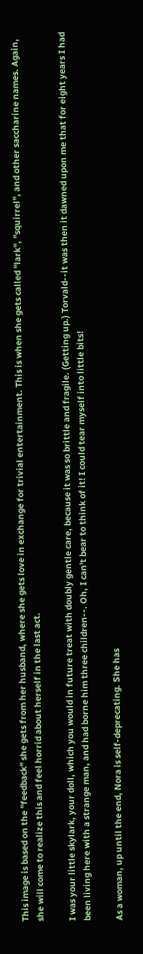This image is based on the "feedback" she gets from her husband, where she gets love in exchange for trivial entertainment. This is when she gets called "lark", "squirrel", and other saccharine names. Again, she will come to realize this and feel horrid about herself in the last act.

I was your little skylark, your doll, which you would in future treat with doubly gentle care, because it was so brittle and fragile. (Getting up.) Torvald--it was then it dawned upon me that for eight years I had been living here with a strange man, and had borne him three children--. Oh, I can't bear to think of it! I could tear myself into little bits!

As a woman, up until the end, Nora is self-deprecating. She has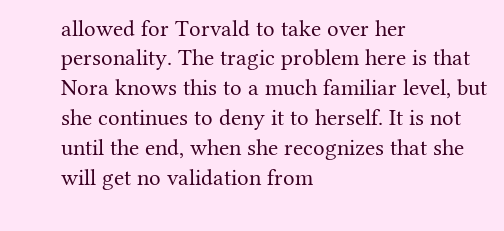allowed for Torvald to take over her personality. The tragic problem here is that Nora knows this to a much familiar level, but she continues to deny it to herself. It is not until the end, when she recognizes that she will get no validation from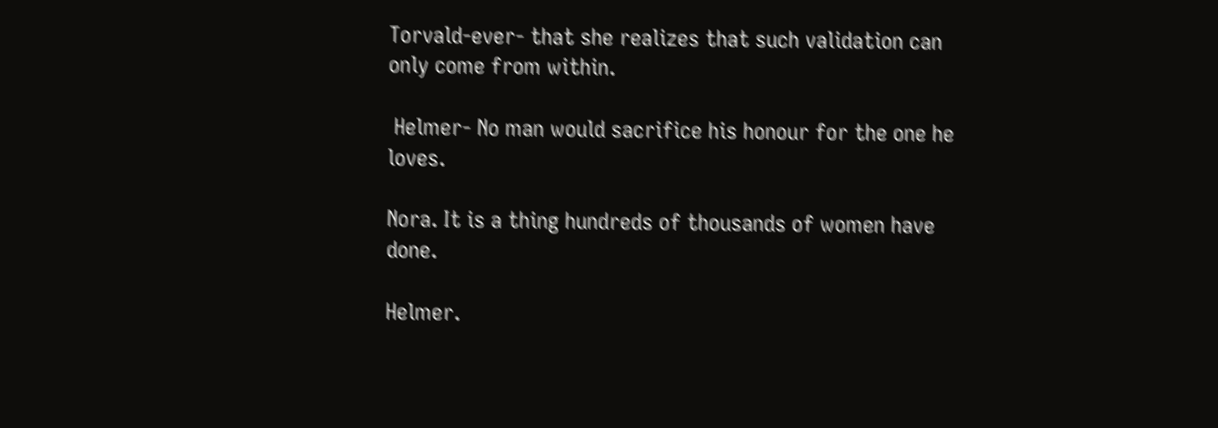Torvald-ever- that she realizes that such validation can only come from within.

 Helmer- No man would sacrifice his honour for the one he loves.

Nora. It is a thing hundreds of thousands of women have done.

Helmer.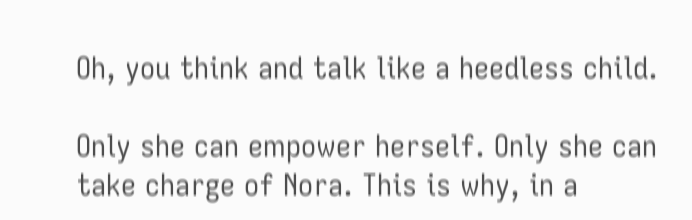Oh, you think and talk like a heedless child.

Only she can empower herself. Only she can take charge of Nora. This is why, in a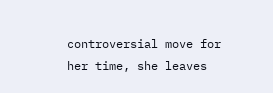controversial move for her time, she leaves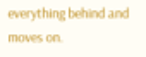everything behind and moves on.